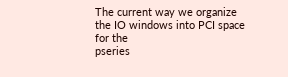The current way we organize the IO windows into PCI space for the
pseries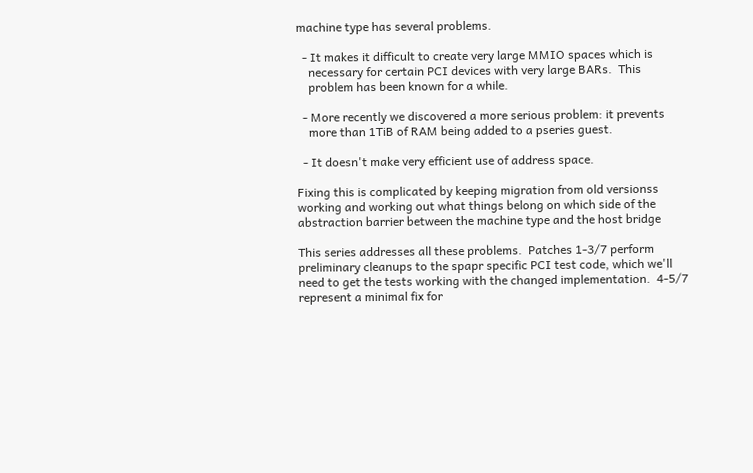machine type has several problems.

  - It makes it difficult to create very large MMIO spaces which is
    necessary for certain PCI devices with very large BARs.  This
    problem has been known for a while.

  - More recently we discovered a more serious problem: it prevents
    more than 1TiB of RAM being added to a pseries guest.

  - It doesn't make very efficient use of address space.

Fixing this is complicated by keeping migration from old versionss
working and working out what things belong on which side of the
abstraction barrier between the machine type and the host bridge

This series addresses all these problems.  Patches 1-3/7 perform
preliminary cleanups to the spapr specific PCI test code, which we'll
need to get the tests working with the changed implementation.  4-5/7
represent a minimal fix for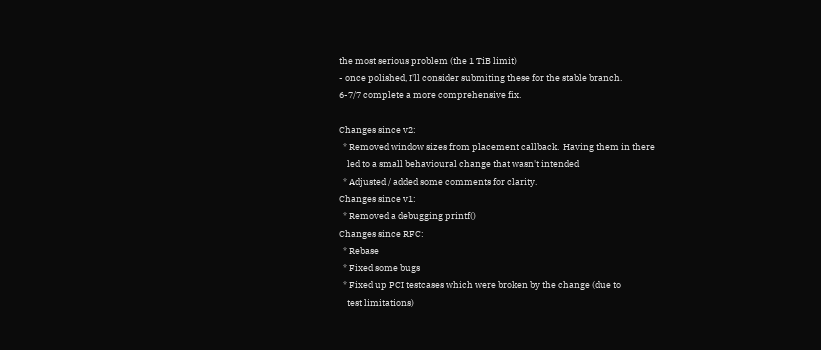the most serious problem (the 1 TiB limit)
- once polished, I'll consider submiting these for the stable branch.
6-7/7 complete a more comprehensive fix.

Changes since v2:
  * Removed window sizes from placement callback.  Having them in there
    led to a small behavioural change that wasn't intended
  * Adjusted / added some comments for clarity.
Changes since v1:
  * Removed a debugging printf()
Changes since RFC:
  * Rebase
  * Fixed some bugs
  * Fixed up PCI testcases which were broken by the change (due to
    test limitations)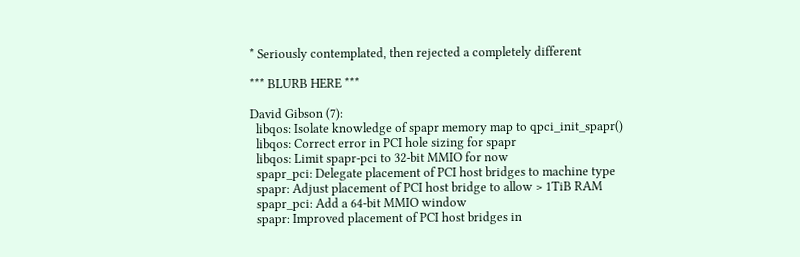* Seriously contemplated, then rejected a completely different

*** BLURB HERE ***

David Gibson (7):
  libqos: Isolate knowledge of spapr memory map to qpci_init_spapr()
  libqos: Correct error in PCI hole sizing for spapr
  libqos: Limit spapr-pci to 32-bit MMIO for now
  spapr_pci: Delegate placement of PCI host bridges to machine type
  spapr: Adjust placement of PCI host bridge to allow > 1TiB RAM
  spapr_pci: Add a 64-bit MMIO window
  spapr: Improved placement of PCI host bridges in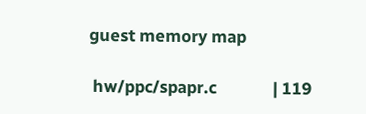guest memory map

 hw/ppc/spapr.c              | 119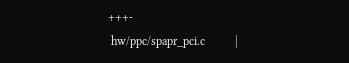+++-
 hw/ppc/spapr_pci.c          |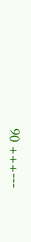90 +++---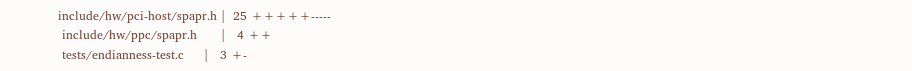include/hw/pci-host/spapr.h |  25 +++++-----
 include/hw/ppc/spapr.h      |   4 ++
 tests/endianness-test.c     |   3 +-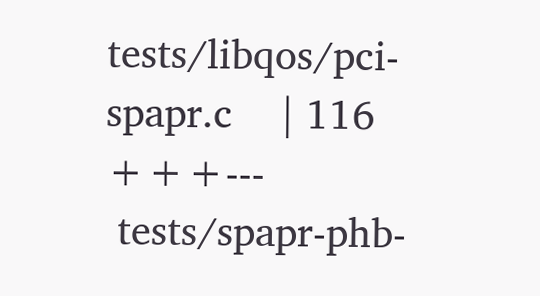tests/libqos/pci-spapr.c    | 116 +++---
 tests/spapr-phb-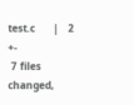test.c      |   2 +-
 7 files changed,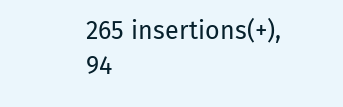265 insertions(+), 94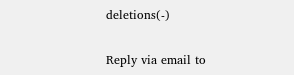deletions(-)


Reply via email to